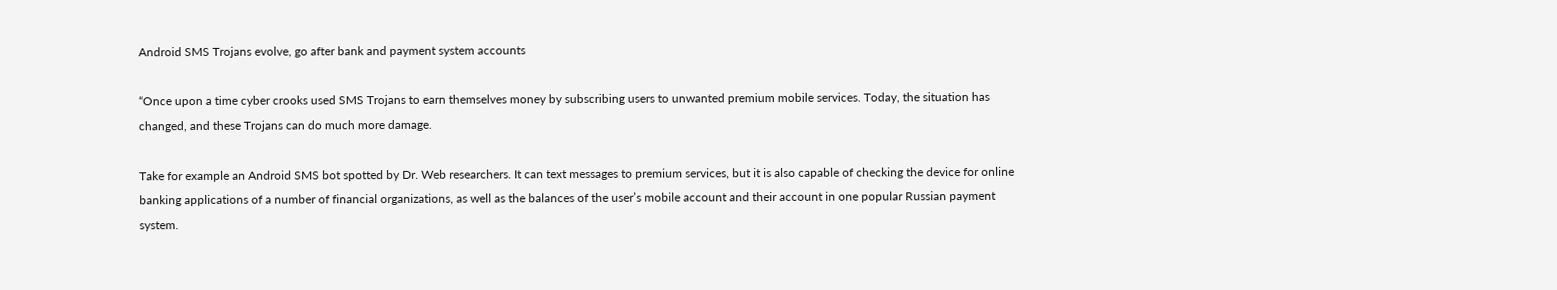Android SMS Trojans evolve, go after bank and payment system accounts

“Once upon a time cyber crooks used SMS Trojans to earn themselves money by subscribing users to unwanted premium mobile services. Today, the situation has changed, and these Trojans can do much more damage.

Take for example an Android SMS bot spotted by Dr. Web researchers. It can text messages to premium services, but it is also capable of checking the device for online banking applications of a number of financial organizations, as well as the balances of the user’s mobile account and their account in one popular Russian payment system.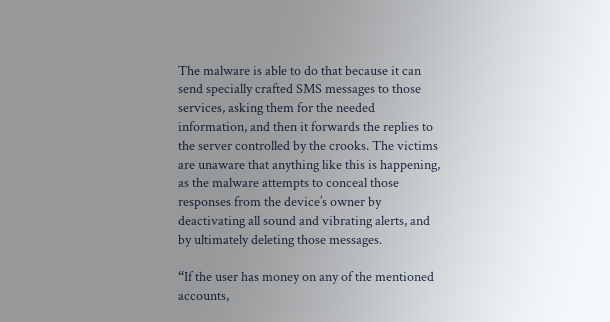The malware is able to do that because it can send specially crafted SMS messages to those services, asking them for the needed information, and then it forwards the replies to the server controlled by the crooks. The victims are unaware that anything like this is happening, as the malware attempts to conceal those responses from the device’s owner by deactivating all sound and vibrating alerts, and by ultimately deleting those messages.

“If the user has money on any of the mentioned accounts,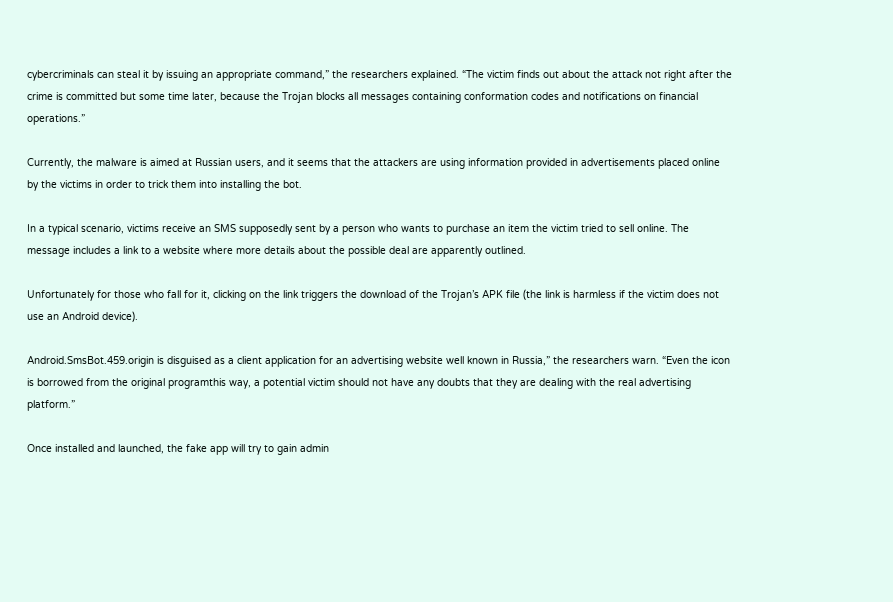cybercriminals can steal it by issuing an appropriate command,” the researchers explained. “The victim finds out about the attack not right after the crime is committed but some time later, because the Trojan blocks all messages containing conformation codes and notifications on financial operations.”

Currently, the malware is aimed at Russian users, and it seems that the attackers are using information provided in advertisements placed online by the victims in order to trick them into installing the bot.

In a typical scenario, victims receive an SMS supposedly sent by a person who wants to purchase an item the victim tried to sell online. The message includes a link to a website where more details about the possible deal are apparently outlined.

Unfortunately for those who fall for it, clicking on the link triggers the download of the Trojan’s APK file (the link is harmless if the victim does not use an Android device).

Android.SmsBot.459.origin is disguised as a client application for an advertising website well known in Russia,” the researchers warn. “Even the icon is borrowed from the original programthis way, a potential victim should not have any doubts that they are dealing with the real advertising platform.”

Once installed and launched, the fake app will try to gain admin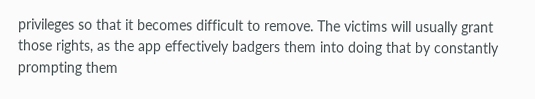privileges so that it becomes difficult to remove. The victims will usually grant those rights, as the app effectively badgers them into doing that by constantly prompting them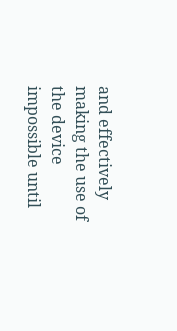and effectively making the use of the device impossible until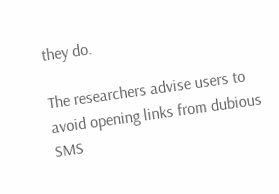they do.

The researchers advise users to avoid opening links from dubious SMS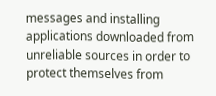messages and installing applications downloaded from unreliable sources in order to protect themselves from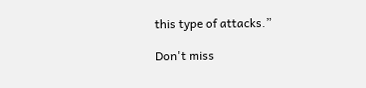this type of attacks.”

Don't miss